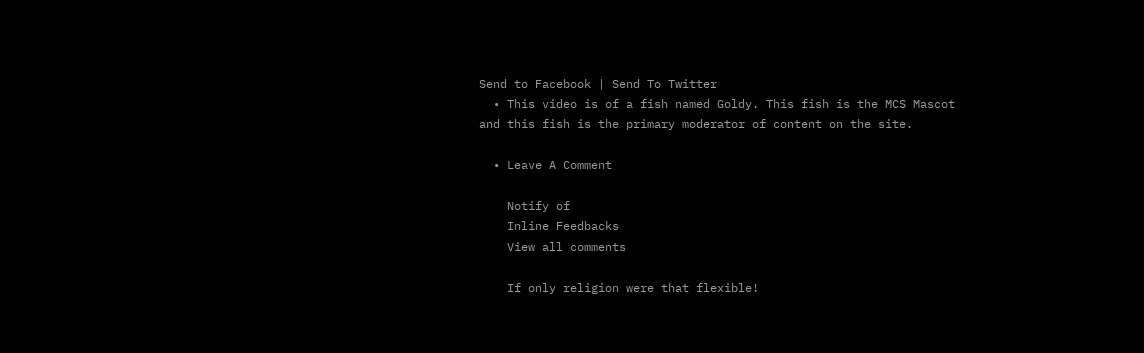Send to Facebook | Send To Twitter
  • This video is of a fish named Goldy. This fish is the MCS Mascot and this fish is the primary moderator of content on the site.

  • Leave A Comment

    Notify of
    Inline Feedbacks
    View all comments

    If only religion were that flexible!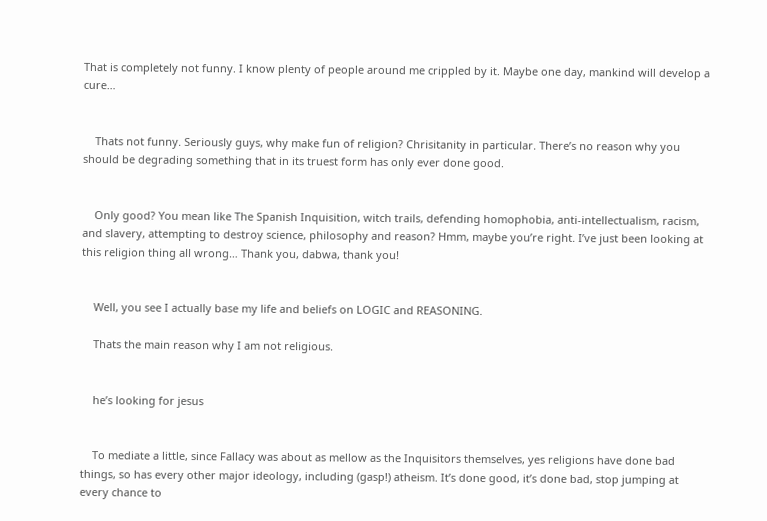That is completely not funny. I know plenty of people around me crippled by it. Maybe one day, mankind will develop a cure…


    Thats not funny. Seriously guys, why make fun of religion? Chrisitanity in particular. There’s no reason why you should be degrading something that in its truest form has only ever done good.


    Only good? You mean like The Spanish Inquisition, witch trails, defending homophobia, anti-intellectualism, racism, and slavery, attempting to destroy science, philosophy and reason? Hmm, maybe you’re right. I’ve just been looking at this religion thing all wrong… Thank you, dabwa, thank you!


    Well, you see I actually base my life and beliefs on LOGIC and REASONING.

    Thats the main reason why I am not religious.


    he’s looking for jesus


    To mediate a little, since Fallacy was about as mellow as the Inquisitors themselves, yes religions have done bad things, so has every other major ideology, including (gasp!) atheism. It’s done good, it’s done bad, stop jumping at every chance to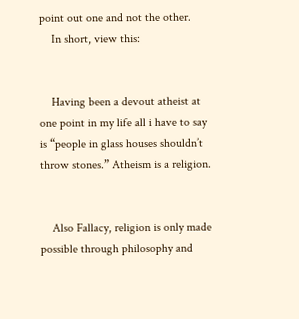point out one and not the other.
    In short, view this:


    Having been a devout atheist at one point in my life all i have to say is “people in glass houses shouldn’t throw stones.” Atheism is a religion.


    Also Fallacy, religion is only made possible through philosophy and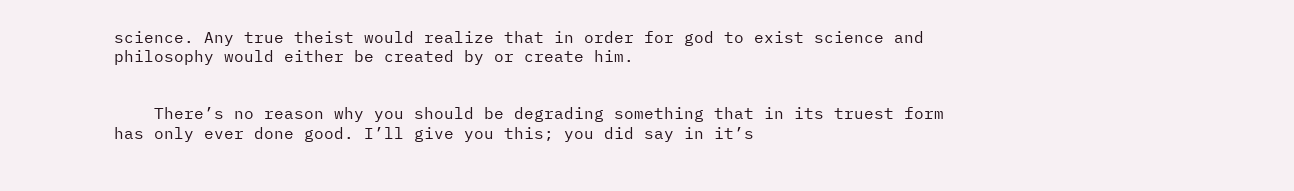science. Any true theist would realize that in order for god to exist science and philosophy would either be created by or create him.


    There’s no reason why you should be degrading something that in its truest form has only ever done good. I’ll give you this; you did say in it’s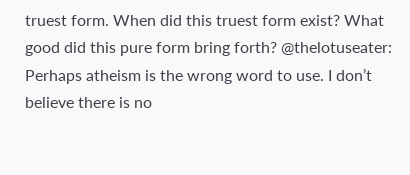truest form. When did this truest form exist? What good did this pure form bring forth? @thelotuseater: Perhaps atheism is the wrong word to use. I don’t believe there is no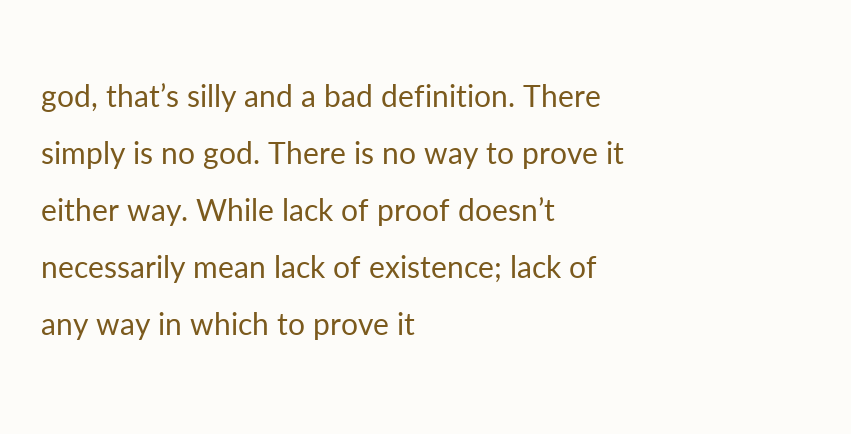god, that’s silly and a bad definition. There simply is no god. There is no way to prove it either way. While lack of proof doesn’t necessarily mean lack of existence; lack of any way in which to prove it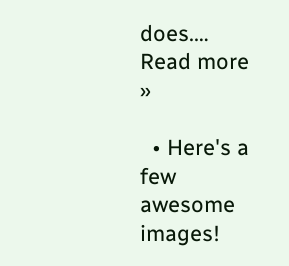does.… Read more »

  • Here's a few awesome images!